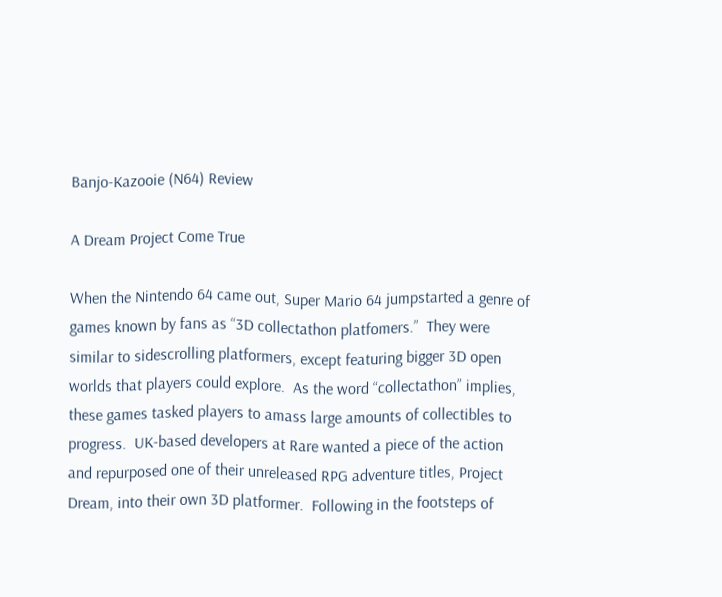Banjo-Kazooie (N64) Review

A Dream Project Come True

When the Nintendo 64 came out, Super Mario 64 jumpstarted a genre of games known by fans as “3D collectathon platfomers.”  They were similar to sidescrolling platformers, except featuring bigger 3D open worlds that players could explore.  As the word “collectathon” implies, these games tasked players to amass large amounts of collectibles to progress.  UK-based developers at Rare wanted a piece of the action and repurposed one of their unreleased RPG adventure titles, Project Dream, into their own 3D platformer.  Following in the footsteps of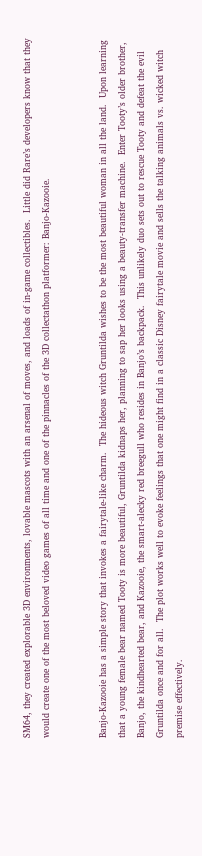SM64, they created explorable 3D environments, lovable mascots with an arsenal of moves, and loads of in-game collectibles.  Little did Rare’s developers know that they would create one of the most beloved video games of all time and one of the pinnacles of the 3D collectathon platformer: Banjo-Kazooie.


Banjo-Kazooie has a simple story that invokes a fairytale-like charm.  The hideous witch Gruntilda wishes to be the most beautiful woman in all the land.  Upon learning that a young female bear named Tooty is more beautiful, Gruntilda kidnaps her, planning to sap her looks using a beauty-transfer machine.  Enter Tooty’s older brother, Banjo, the kindhearted bear, and Kazooie, the smart-alecky red breegull who resides in Banjo’s backpack.  This unlikely duo sets out to rescue Tooty and defeat the evil Gruntilda once and for all.  The plot works well to evoke feelings that one might find in a classic Disney fairytale movie and sells the talking animals vs. wicked witch premise effectively.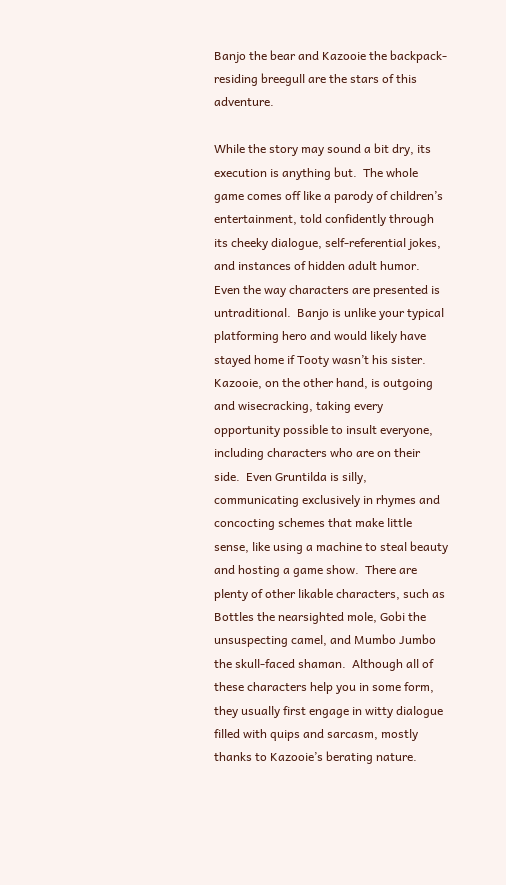Banjo the bear and Kazooie the backpack-residing breegull are the stars of this adventure.

While the story may sound a bit dry, its execution is anything but.  The whole game comes off like a parody of children’s entertainment, told confidently through its cheeky dialogue, self-referential jokes, and instances of hidden adult humor.  Even the way characters are presented is untraditional.  Banjo is unlike your typical platforming hero and would likely have stayed home if Tooty wasn’t his sister.  Kazooie, on the other hand, is outgoing and wisecracking, taking every opportunity possible to insult everyone, including characters who are on their side.  Even Gruntilda is silly, communicating exclusively in rhymes and concocting schemes that make little sense, like using a machine to steal beauty and hosting a game show.  There are plenty of other likable characters, such as Bottles the nearsighted mole, Gobi the unsuspecting camel, and Mumbo Jumbo the skull-faced shaman.  Although all of these characters help you in some form, they usually first engage in witty dialogue filled with quips and sarcasm, mostly thanks to Kazooie’s berating nature.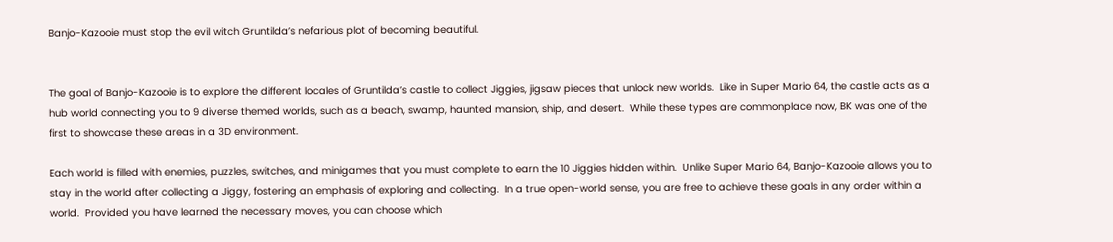Banjo-Kazooie must stop the evil witch Gruntilda’s nefarious plot of becoming beautiful.


The goal of Banjo-Kazooie is to explore the different locales of Gruntilda’s castle to collect Jiggies, jigsaw pieces that unlock new worlds.  Like in Super Mario 64, the castle acts as a hub world connecting you to 9 diverse themed worlds, such as a beach, swamp, haunted mansion, ship, and desert.  While these types are commonplace now, BK was one of the first to showcase these areas in a 3D environment.

Each world is filled with enemies, puzzles, switches, and minigames that you must complete to earn the 10 Jiggies hidden within.  Unlike Super Mario 64, Banjo-Kazooie allows you to stay in the world after collecting a Jiggy, fostering an emphasis of exploring and collecting.  In a true open-world sense, you are free to achieve these goals in any order within a world.  Provided you have learned the necessary moves, you can choose which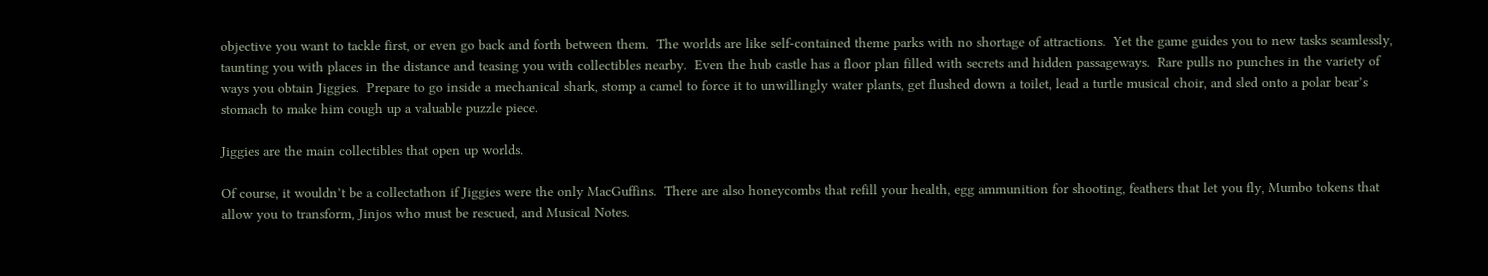objective you want to tackle first, or even go back and forth between them.  The worlds are like self-contained theme parks with no shortage of attractions.  Yet the game guides you to new tasks seamlessly, taunting you with places in the distance and teasing you with collectibles nearby.  Even the hub castle has a floor plan filled with secrets and hidden passageways.  Rare pulls no punches in the variety of ways you obtain Jiggies.  Prepare to go inside a mechanical shark, stomp a camel to force it to unwillingly water plants, get flushed down a toilet, lead a turtle musical choir, and sled onto a polar bear’s stomach to make him cough up a valuable puzzle piece.

Jiggies are the main collectibles that open up worlds.

Of course, it wouldn’t be a collectathon if Jiggies were the only MacGuffins.  There are also honeycombs that refill your health, egg ammunition for shooting, feathers that let you fly, Mumbo tokens that allow you to transform, Jinjos who must be rescued, and Musical Notes.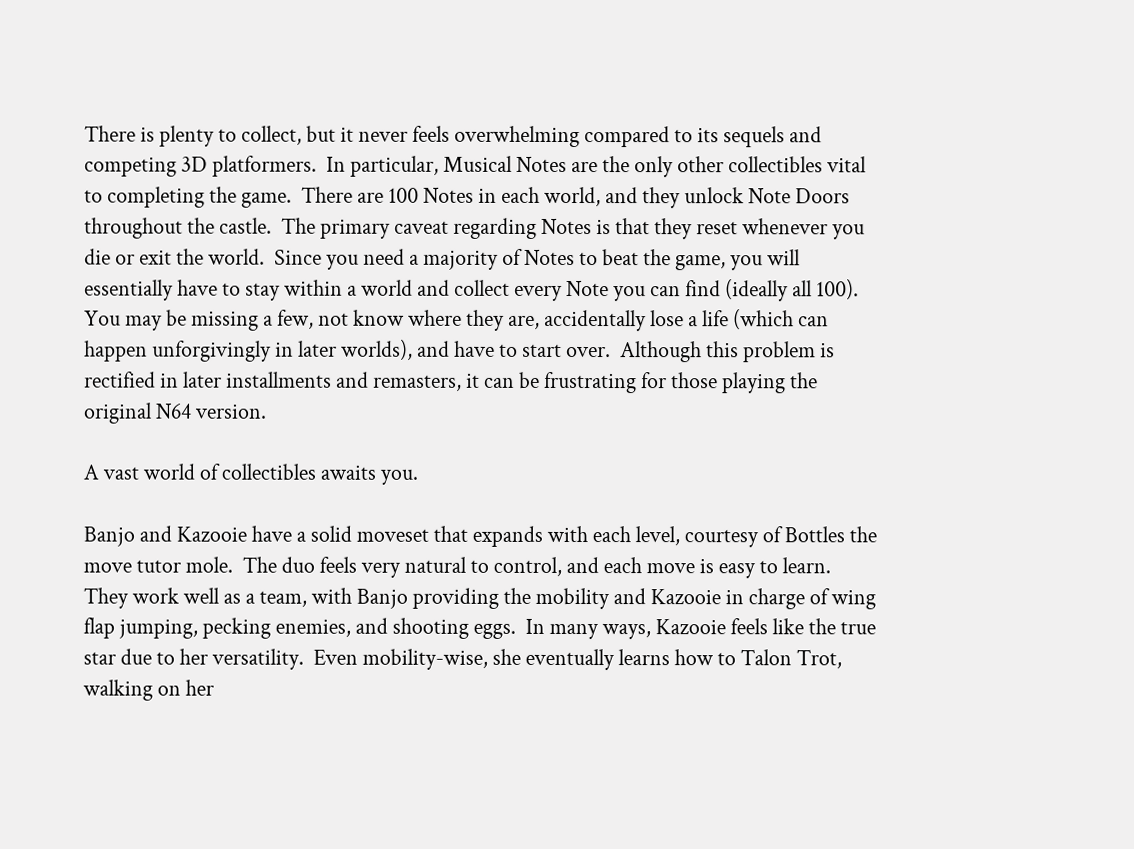There is plenty to collect, but it never feels overwhelming compared to its sequels and competing 3D platformers.  In particular, Musical Notes are the only other collectibles vital to completing the game.  There are 100 Notes in each world, and they unlock Note Doors throughout the castle.  The primary caveat regarding Notes is that they reset whenever you die or exit the world.  Since you need a majority of Notes to beat the game, you will essentially have to stay within a world and collect every Note you can find (ideally all 100).  You may be missing a few, not know where they are, accidentally lose a life (which can happen unforgivingly in later worlds), and have to start over.  Although this problem is rectified in later installments and remasters, it can be frustrating for those playing the original N64 version.

A vast world of collectibles awaits you.

Banjo and Kazooie have a solid moveset that expands with each level, courtesy of Bottles the move tutor mole.  The duo feels very natural to control, and each move is easy to learn.  They work well as a team, with Banjo providing the mobility and Kazooie in charge of wing flap jumping, pecking enemies, and shooting eggs.  In many ways, Kazooie feels like the true star due to her versatility.  Even mobility-wise, she eventually learns how to Talon Trot, walking on her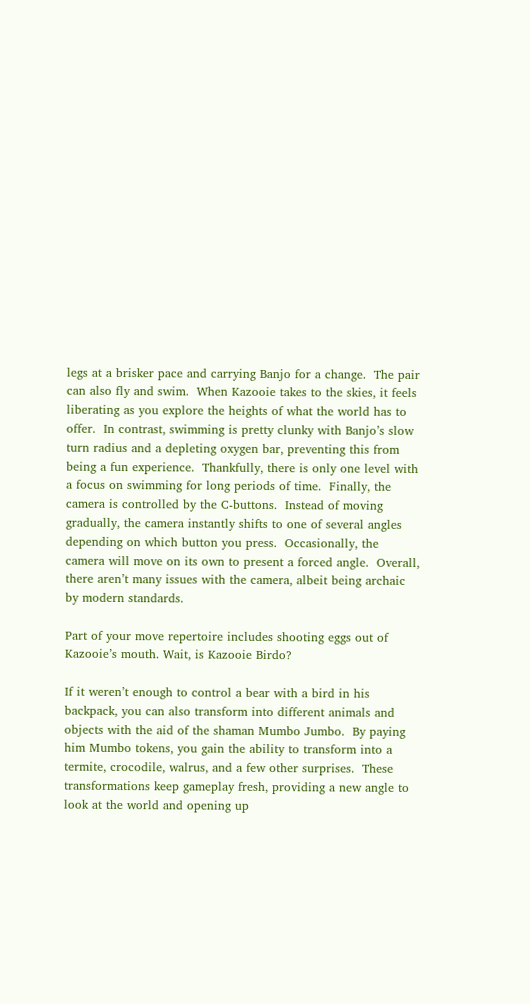legs at a brisker pace and carrying Banjo for a change.  The pair can also fly and swim.  When Kazooie takes to the skies, it feels liberating as you explore the heights of what the world has to offer.  In contrast, swimming is pretty clunky with Banjo’s slow turn radius and a depleting oxygen bar, preventing this from being a fun experience.  Thankfully, there is only one level with a focus on swimming for long periods of time.  Finally, the camera is controlled by the C-buttons.  Instead of moving gradually, the camera instantly shifts to one of several angles depending on which button you press.  Occasionally, the camera will move on its own to present a forced angle.  Overall, there aren’t many issues with the camera, albeit being archaic by modern standards.

Part of your move repertoire includes shooting eggs out of Kazooie’s mouth. Wait, is Kazooie Birdo?

If it weren’t enough to control a bear with a bird in his backpack, you can also transform into different animals and objects with the aid of the shaman Mumbo Jumbo.  By paying him Mumbo tokens, you gain the ability to transform into a termite, crocodile, walrus, and a few other surprises.  These transformations keep gameplay fresh, providing a new angle to look at the world and opening up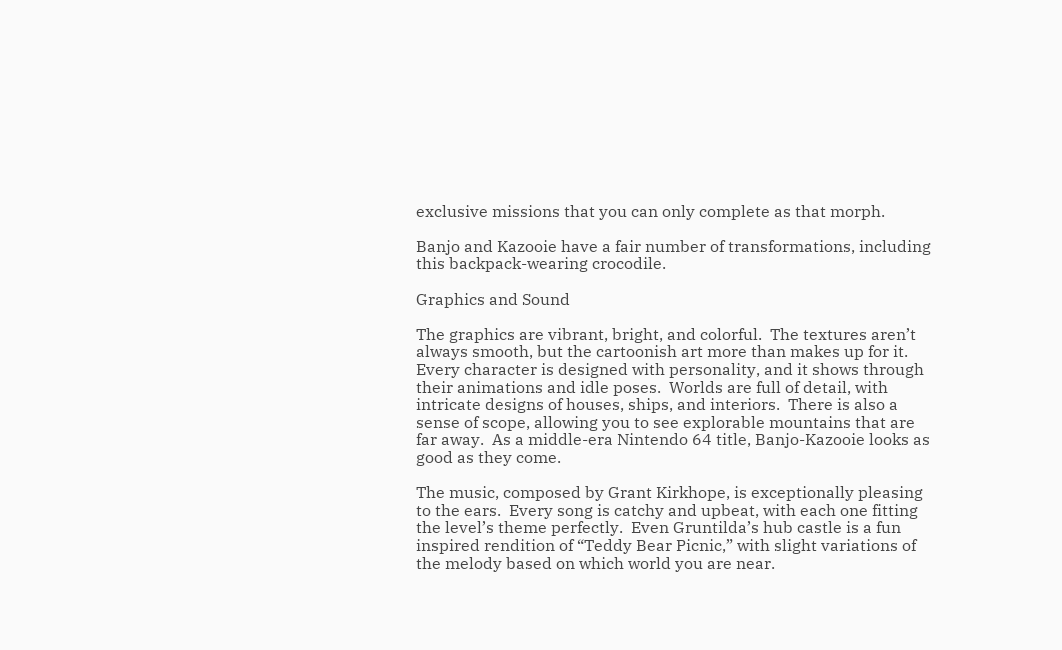exclusive missions that you can only complete as that morph.

Banjo and Kazooie have a fair number of transformations, including this backpack-wearing crocodile.

Graphics and Sound

The graphics are vibrant, bright, and colorful.  The textures aren’t always smooth, but the cartoonish art more than makes up for it.  Every character is designed with personality, and it shows through their animations and idle poses.  Worlds are full of detail, with intricate designs of houses, ships, and interiors.  There is also a sense of scope, allowing you to see explorable mountains that are far away.  As a middle-era Nintendo 64 title, Banjo-Kazooie looks as good as they come.

The music, composed by Grant Kirkhope, is exceptionally pleasing to the ears.  Every song is catchy and upbeat, with each one fitting the level’s theme perfectly.  Even Gruntilda’s hub castle is a fun inspired rendition of “Teddy Bear Picnic,” with slight variations of the melody based on which world you are near.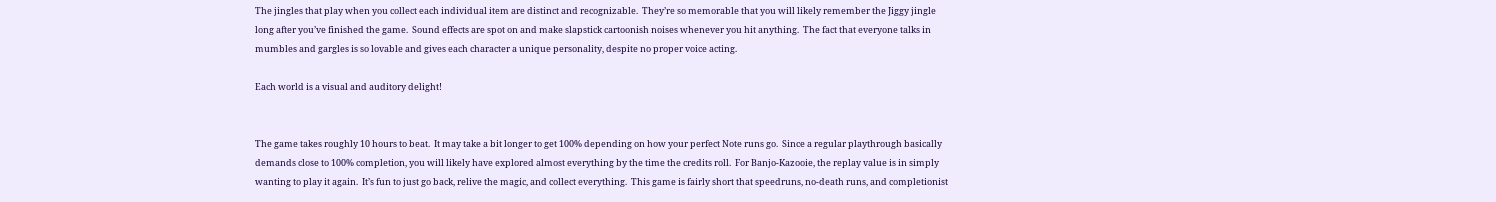The jingles that play when you collect each individual item are distinct and recognizable.  They’re so memorable that you will likely remember the Jiggy jingle long after you’ve finished the game.  Sound effects are spot on and make slapstick cartoonish noises whenever you hit anything.  The fact that everyone talks in mumbles and gargles is so lovable and gives each character a unique personality, despite no proper voice acting.

Each world is a visual and auditory delight!


The game takes roughly 10 hours to beat.  It may take a bit longer to get 100% depending on how your perfect Note runs go.  Since a regular playthrough basically demands close to 100% completion, you will likely have explored almost everything by the time the credits roll.  For Banjo-Kazooie, the replay value is in simply wanting to play it again.  It’s fun to just go back, relive the magic, and collect everything.  This game is fairly short that speedruns, no-death runs, and completionist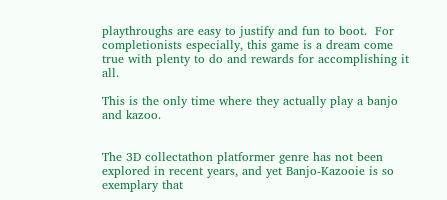playthroughs are easy to justify and fun to boot.  For completionists especially, this game is a dream come true with plenty to do and rewards for accomplishing it all.

This is the only time where they actually play a banjo and kazoo.


The 3D collectathon platformer genre has not been explored in recent years, and yet Banjo-Kazooie is so exemplary that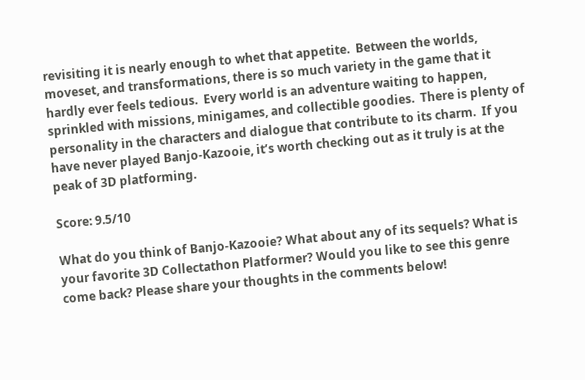revisiting it is nearly enough to whet that appetite.  Between the worlds, moveset, and transformations, there is so much variety in the game that it hardly ever feels tedious.  Every world is an adventure waiting to happen, sprinkled with missions, minigames, and collectible goodies.  There is plenty of personality in the characters and dialogue that contribute to its charm.  If you have never played Banjo-Kazooie, it’s worth checking out as it truly is at the peak of 3D platforming.

Score: 9.5/10

What do you think of Banjo-Kazooie? What about any of its sequels? What is your favorite 3D Collectathon Platformer? Would you like to see this genre come back? Please share your thoughts in the comments below!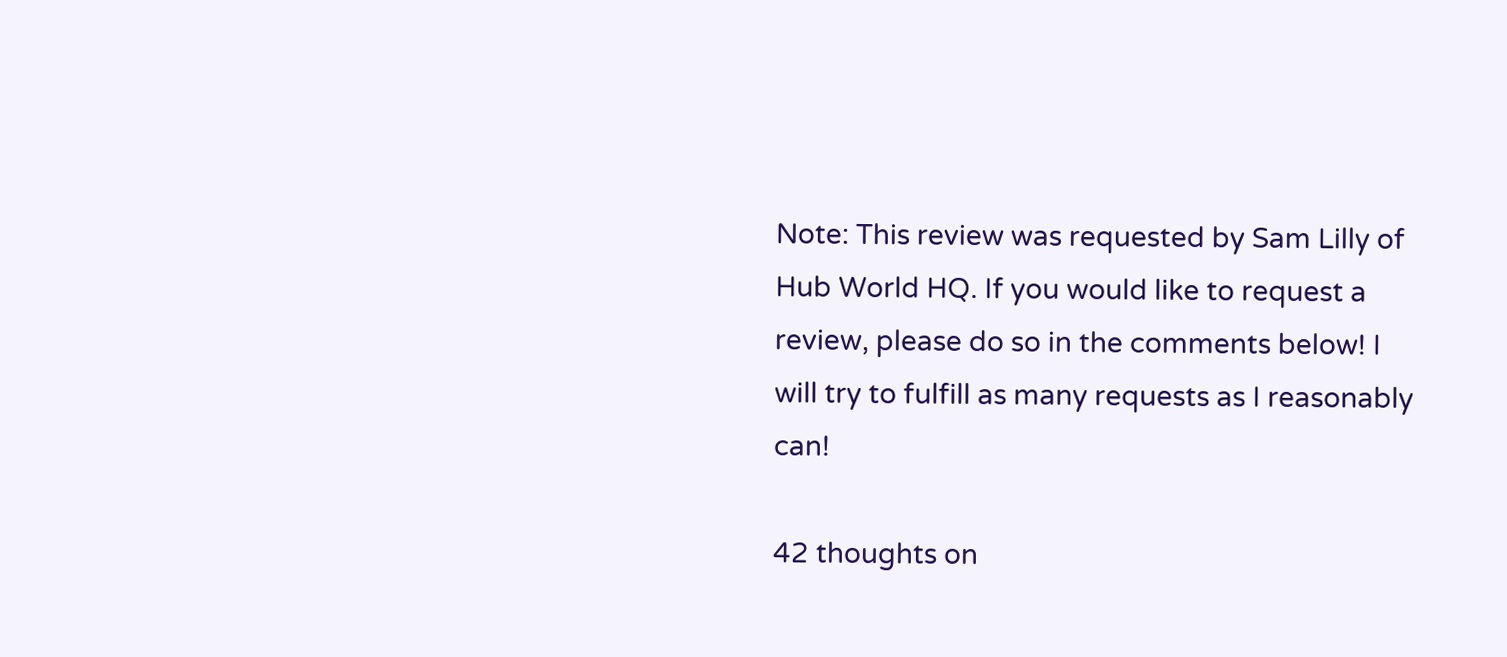Note: This review was requested by Sam Lilly of Hub World HQ. If you would like to request a review, please do so in the comments below! I will try to fulfill as many requests as I reasonably can!

42 thoughts on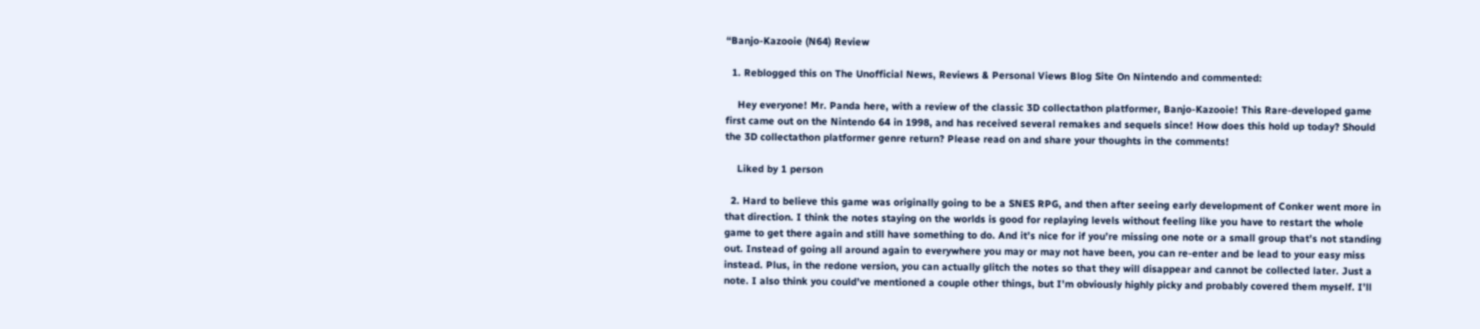“Banjo-Kazooie (N64) Review

  1. Reblogged this on The Unofficial News, Reviews & Personal Views Blog Site On Nintendo and commented:

    Hey everyone! Mr. Panda here, with a review of the classic 3D collectathon platformer, Banjo-Kazooie! This Rare-developed game first came out on the Nintendo 64 in 1998, and has received several remakes and sequels since! How does this hold up today? Should the 3D collectathon platformer genre return? Please read on and share your thoughts in the comments!

    Liked by 1 person

  2. Hard to believe this game was originally going to be a SNES RPG, and then after seeing early development of Conker went more in that direction. I think the notes staying on the worlds is good for replaying levels without feeling like you have to restart the whole game to get there again and still have something to do. And it’s nice for if you’re missing one note or a small group that’s not standing out. Instead of going all around again to everywhere you may or may not have been, you can re-enter and be lead to your easy miss instead. Plus, in the redone version, you can actually glitch the notes so that they will disappear and cannot be collected later. Just a note. I also think you could’ve mentioned a couple other things, but I’m obviously highly picky and probably covered them myself. I’ll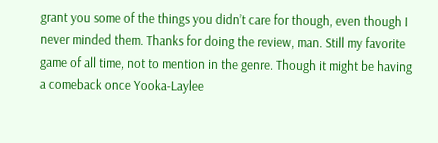grant you some of the things you didn’t care for though, even though I never minded them. Thanks for doing the review, man. Still my favorite game of all time, not to mention in the genre. Though it might be having a comeback once Yooka-Laylee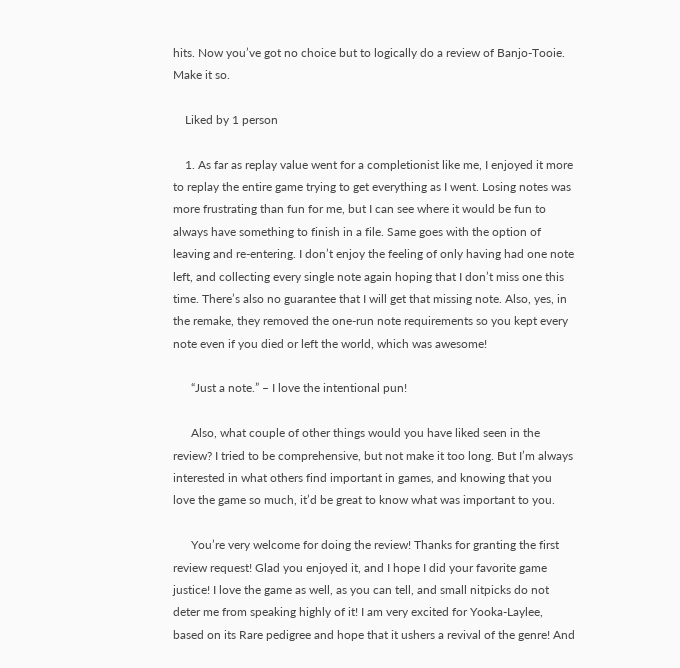hits. Now you’ve got no choice but to logically do a review of Banjo-Tooie. Make it so.

    Liked by 1 person

    1. As far as replay value went for a completionist like me, I enjoyed it more to replay the entire game trying to get everything as I went. Losing notes was more frustrating than fun for me, but I can see where it would be fun to always have something to finish in a file. Same goes with the option of leaving and re-entering. I don’t enjoy the feeling of only having had one note left, and collecting every single note again hoping that I don’t miss one this time. There’s also no guarantee that I will get that missing note. Also, yes, in the remake, they removed the one-run note requirements so you kept every note even if you died or left the world, which was awesome!

      “Just a note.” – I love the intentional pun!

      Also, what couple of other things would you have liked seen in the review? I tried to be comprehensive, but not make it too long. But I’m always interested in what others find important in games, and knowing that you love the game so much, it’d be great to know what was important to you.

      You’re very welcome for doing the review! Thanks for granting the first review request! Glad you enjoyed it, and I hope I did your favorite game justice! I love the game as well, as you can tell, and small nitpicks do not deter me from speaking highly of it! I am very excited for Yooka-Laylee, based on its Rare pedigree and hope that it ushers a revival of the genre! And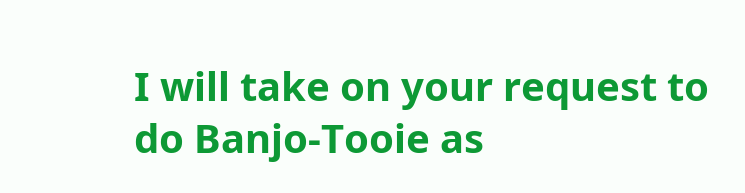I will take on your request to do Banjo-Tooie as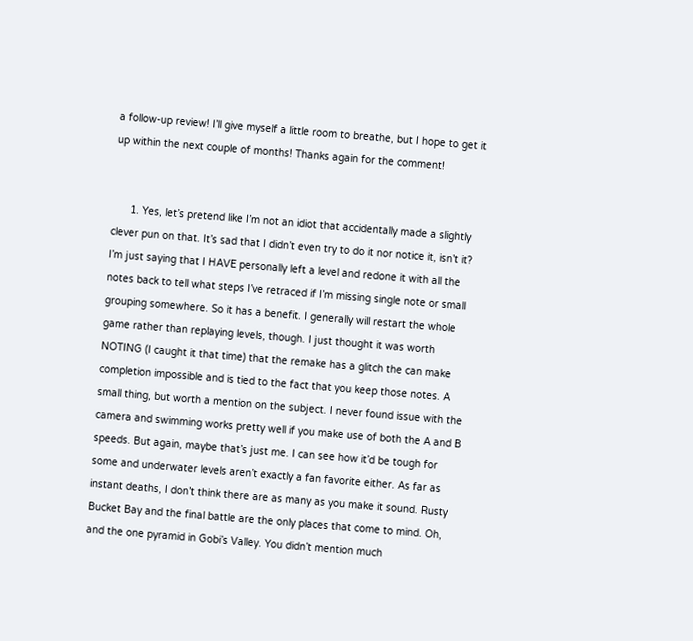a follow-up review! I’ll give myself a little room to breathe, but I hope to get it up within the next couple of months! Thanks again for the comment!


      1. Yes, let’s pretend like I’m not an idiot that accidentally made a slightly clever pun on that. It’s sad that I didn’t even try to do it nor notice it, isn’t it? I’m just saying that I HAVE personally left a level and redone it with all the notes back to tell what steps I’ve retraced if I’m missing single note or small grouping somewhere. So it has a benefit. I generally will restart the whole game rather than replaying levels, though. I just thought it was worth NOTING (I caught it that time) that the remake has a glitch the can make completion impossible and is tied to the fact that you keep those notes. A small thing, but worth a mention on the subject. I never found issue with the camera and swimming works pretty well if you make use of both the A and B speeds. But again, maybe that’s just me. I can see how it’d be tough for some and underwater levels aren’t exactly a fan favorite either. As far as instant deaths, I don’t think there are as many as you make it sound. Rusty Bucket Bay and the final battle are the only places that come to mind. Oh, and the one pyramid in Gobi’s Valley. You didn’t mention much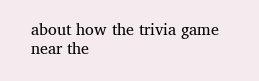about how the trivia game near the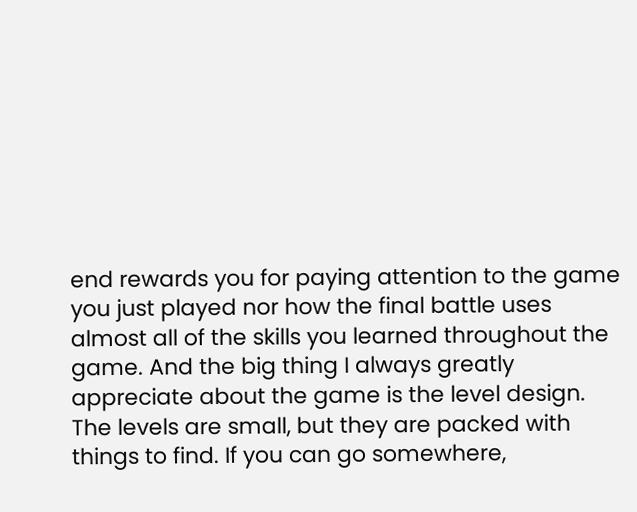end rewards you for paying attention to the game you just played nor how the final battle uses almost all of the skills you learned throughout the game. And the big thing I always greatly appreciate about the game is the level design. The levels are small, but they are packed with things to find. If you can go somewhere,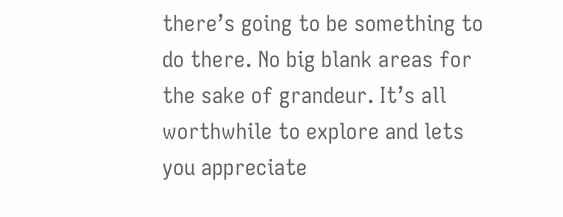there’s going to be something to do there. No big blank areas for the sake of grandeur. It’s all worthwhile to explore and lets you appreciate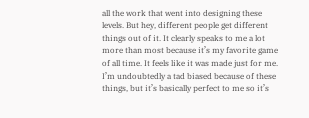all the work that went into designing these levels. But hey, different people get different things out of it. It clearly speaks to me a lot more than most because it’s my favorite game of all time. It feels like it was made just for me. I’m undoubtedly a tad biased because of these things, but it’s basically perfect to me so it’s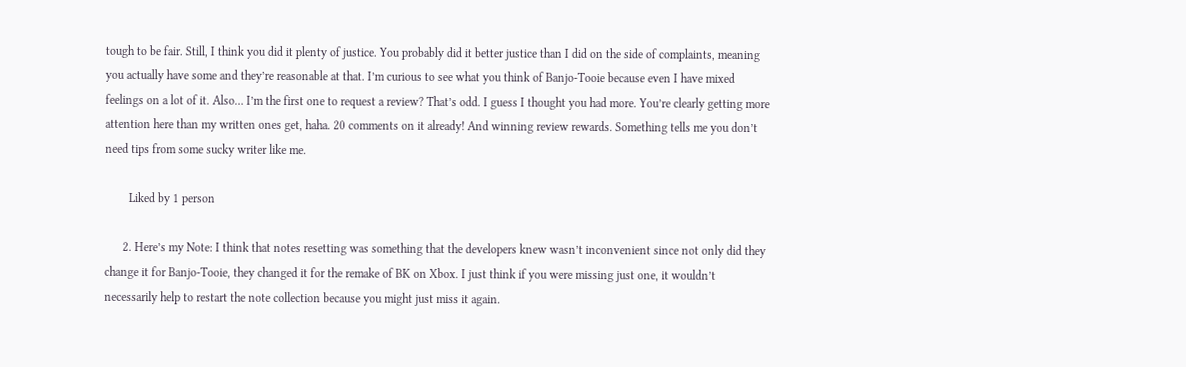tough to be fair. Still, I think you did it plenty of justice. You probably did it better justice than I did on the side of complaints, meaning you actually have some and they’re reasonable at that. I’m curious to see what you think of Banjo-Tooie because even I have mixed feelings on a lot of it. Also… I’m the first one to request a review? That’s odd. I guess I thought you had more. You’re clearly getting more attention here than my written ones get, haha. 20 comments on it already! And winning review rewards. Something tells me you don’t need tips from some sucky writer like me.

        Liked by 1 person

      2. Here’s my Note: I think that notes resetting was something that the developers knew wasn’t inconvenient since not only did they change it for Banjo-Tooie, they changed it for the remake of BK on Xbox. I just think if you were missing just one, it wouldn’t necessarily help to restart the note collection because you might just miss it again.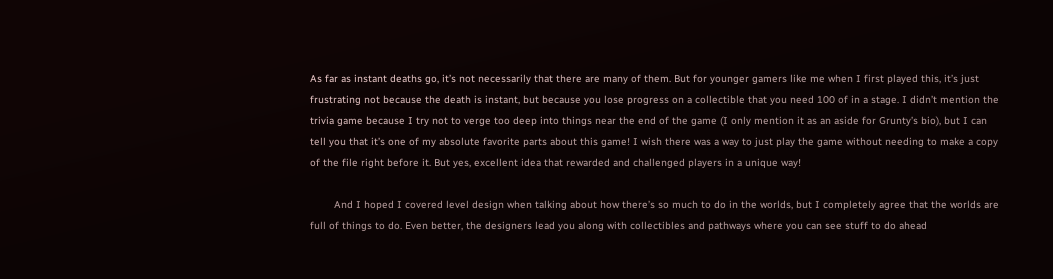As far as instant deaths go, it’s not necessarily that there are many of them. But for younger gamers like me when I first played this, it’s just frustrating not because the death is instant, but because you lose progress on a collectible that you need 100 of in a stage. I didn’t mention the trivia game because I try not to verge too deep into things near the end of the game (I only mention it as an aside for Grunty’s bio), but I can tell you that it’s one of my absolute favorite parts about this game! I wish there was a way to just play the game without needing to make a copy of the file right before it. But yes, excellent idea that rewarded and challenged players in a unique way!

        And I hoped I covered level design when talking about how there’s so much to do in the worlds, but I completely agree that the worlds are full of things to do. Even better, the designers lead you along with collectibles and pathways where you can see stuff to do ahead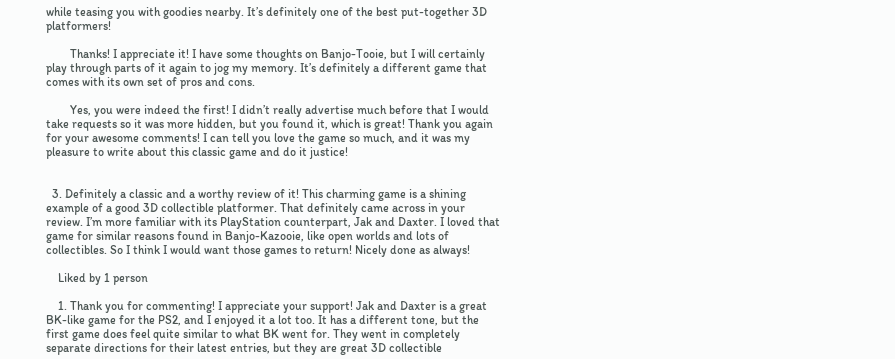while teasing you with goodies nearby. It’s definitely one of the best put-together 3D platformers!

        Thanks! I appreciate it! I have some thoughts on Banjo-Tooie, but I will certainly play through parts of it again to jog my memory. It’s definitely a different game that comes with its own set of pros and cons.

        Yes, you were indeed the first! I didn’t really advertise much before that I would take requests so it was more hidden, but you found it, which is great! Thank you again for your awesome comments! I can tell you love the game so much, and it was my pleasure to write about this classic game and do it justice!


  3. Definitely a classic and a worthy review of it! This charming game is a shining example of a good 3D collectible platformer. That definitely came across in your review. I’m more familiar with its PlayStation counterpart, Jak and Daxter. I loved that game for similar reasons found in Banjo-Kazooie, like open worlds and lots of collectibles. So I think I would want those games to return! Nicely done as always!

    Liked by 1 person

    1. Thank you for commenting! I appreciate your support! Jak and Daxter is a great BK-like game for the PS2, and I enjoyed it a lot too. It has a different tone, but the first game does feel quite similar to what BK went for. They went in completely separate directions for their latest entries, but they are great 3D collectible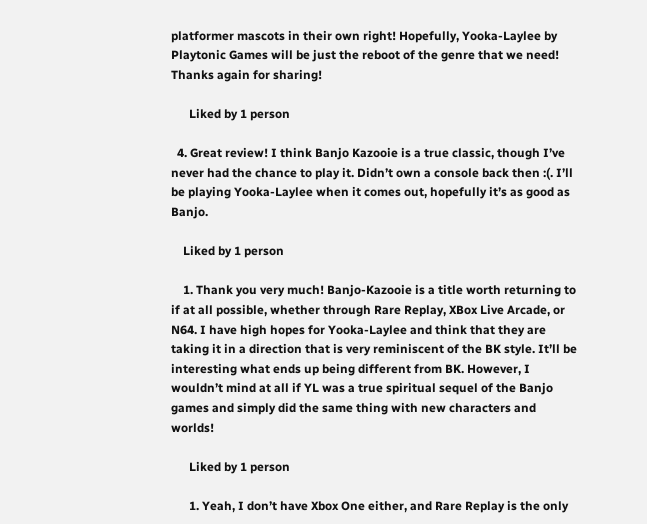platformer mascots in their own right! Hopefully, Yooka-Laylee by Playtonic Games will be just the reboot of the genre that we need! Thanks again for sharing!

      Liked by 1 person

  4. Great review! I think Banjo Kazooie is a true classic, though I’ve never had the chance to play it. Didn’t own a console back then :(. I’ll be playing Yooka-Laylee when it comes out, hopefully it’s as good as Banjo.

    Liked by 1 person

    1. Thank you very much! Banjo-Kazooie is a title worth returning to if at all possible, whether through Rare Replay, XBox Live Arcade, or N64. I have high hopes for Yooka-Laylee and think that they are taking it in a direction that is very reminiscent of the BK style. It’ll be interesting what ends up being different from BK. However, I wouldn’t mind at all if YL was a true spiritual sequel of the Banjo games and simply did the same thing with new characters and worlds!

      Liked by 1 person

      1. Yeah, I don’t have Xbox One either, and Rare Replay is the only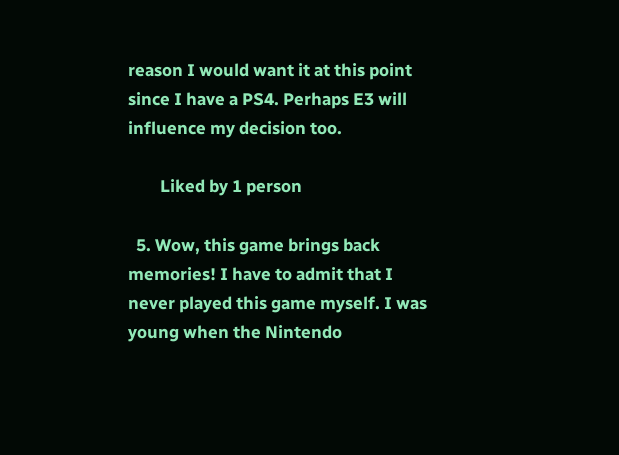reason I would want it at this point since I have a PS4. Perhaps E3 will influence my decision too.

        Liked by 1 person

  5. Wow, this game brings back memories! I have to admit that I never played this game myself. I was young when the Nintendo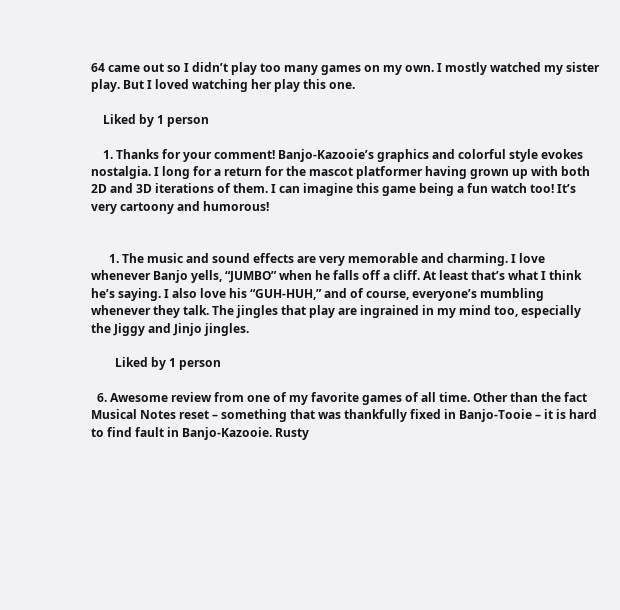64 came out so I didn’t play too many games on my own. I mostly watched my sister play. But I loved watching her play this one.

    Liked by 1 person

    1. Thanks for your comment! Banjo-Kazooie’s graphics and colorful style evokes nostalgia. I long for a return for the mascot platformer having grown up with both 2D and 3D iterations of them. I can imagine this game being a fun watch too! It’s very cartoony and humorous!


      1. The music and sound effects are very memorable and charming. I love whenever Banjo yells, “JUMBO” when he falls off a cliff. At least that’s what I think he’s saying. I also love his “GUH-HUH,” and of course, everyone’s mumbling whenever they talk. The jingles that play are ingrained in my mind too, especially the Jiggy and Jinjo jingles.

        Liked by 1 person

  6. Awesome review from one of my favorite games of all time. Other than the fact Musical Notes reset – something that was thankfully fixed in Banjo-Tooie – it is hard to find fault in Banjo-Kazooie. Rusty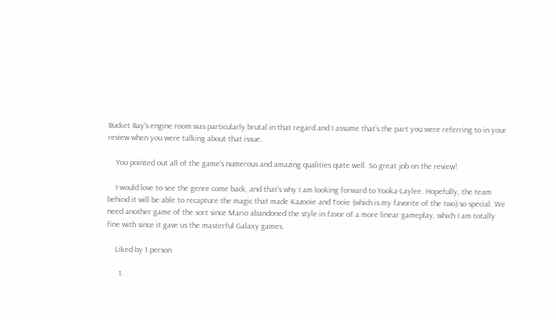Bucket Bay’s engine room was particularly brutal in that regard and I assume that’s the part you were referring to in your review when you were talking about that issue.

    You pointed out all of the game’s numerous and amazing qualities quite well. So great job on the review!

    I would love to see the genre come back, and that’s why I am looking forward to Yooka-Laylee. Hopefully, the team behind it will be able to recapture the magic that made Kazooie and Tooie (which is my favorite of the two) so special. We need another game of the sort since Mario abandoned the style in favor of a more linear gameplay, which I am totally fine with since it gave us the masterful Galaxy games.

    Liked by 1 person

      1.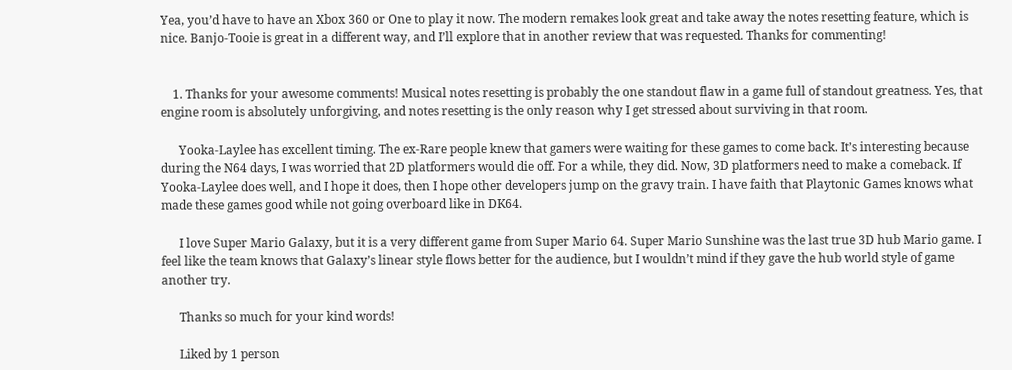Yea, you’d have to have an Xbox 360 or One to play it now. The modern remakes look great and take away the notes resetting feature, which is nice. Banjo-Tooie is great in a different way, and I’ll explore that in another review that was requested. Thanks for commenting!


    1. Thanks for your awesome comments! Musical notes resetting is probably the one standout flaw in a game full of standout greatness. Yes, that engine room is absolutely unforgiving, and notes resetting is the only reason why I get stressed about surviving in that room.

      Yooka-Laylee has excellent timing. The ex-Rare people knew that gamers were waiting for these games to come back. It’s interesting because during the N64 days, I was worried that 2D platformers would die off. For a while, they did. Now, 3D platformers need to make a comeback. If Yooka-Laylee does well, and I hope it does, then I hope other developers jump on the gravy train. I have faith that Playtonic Games knows what made these games good while not going overboard like in DK64.

      I love Super Mario Galaxy, but it is a very different game from Super Mario 64. Super Mario Sunshine was the last true 3D hub Mario game. I feel like the team knows that Galaxy’s linear style flows better for the audience, but I wouldn’t mind if they gave the hub world style of game another try.

      Thanks so much for your kind words!

      Liked by 1 person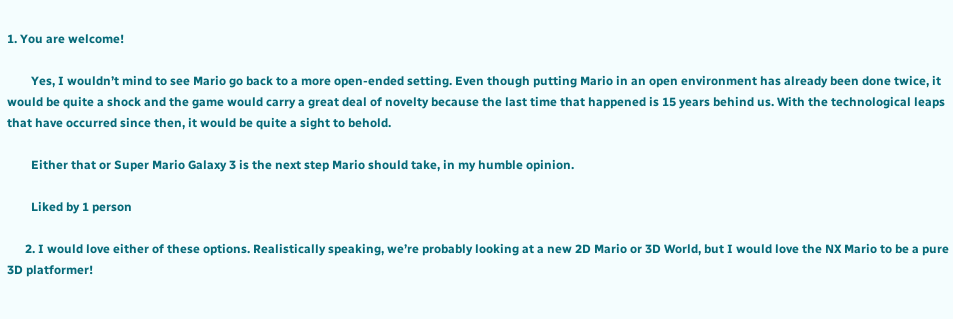1. You are welcome!

        Yes, I wouldn’t mind to see Mario go back to a more open-ended setting. Even though putting Mario in an open environment has already been done twice, it would be quite a shock and the game would carry a great deal of novelty because the last time that happened is 15 years behind us. With the technological leaps that have occurred since then, it would be quite a sight to behold.

        Either that or Super Mario Galaxy 3 is the next step Mario should take, in my humble opinion.

        Liked by 1 person

      2. I would love either of these options. Realistically speaking, we’re probably looking at a new 2D Mario or 3D World, but I would love the NX Mario to be a pure 3D platformer!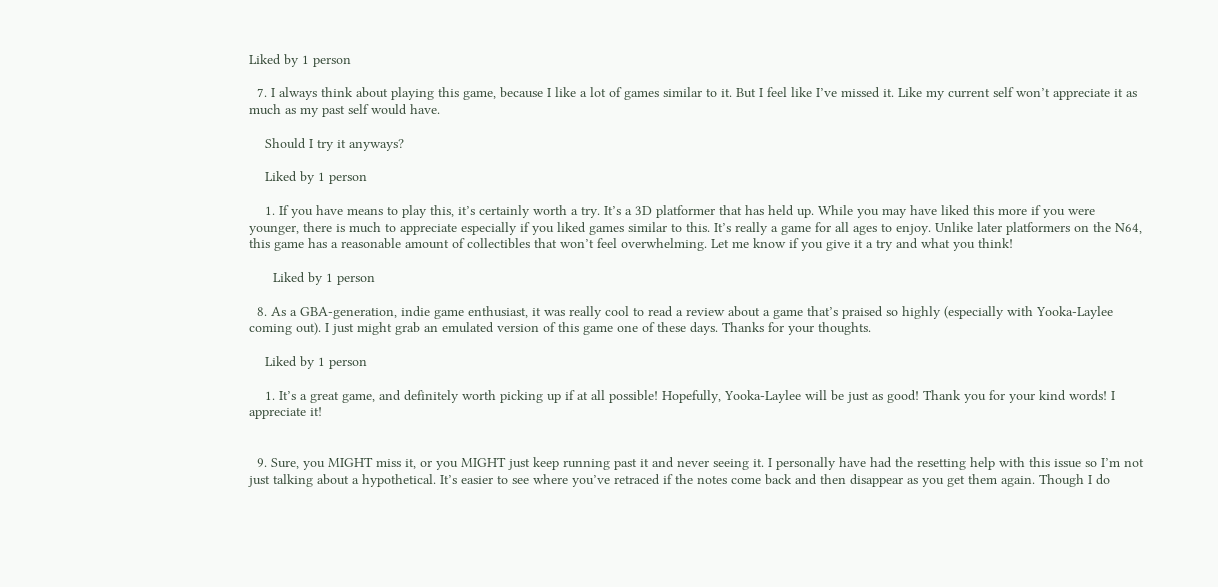Liked by 1 person

  7. I always think about playing this game, because I like a lot of games similar to it. But I feel like I’ve missed it. Like my current self won’t appreciate it as much as my past self would have.

    Should I try it anyways?

    Liked by 1 person

    1. If you have means to play this, it’s certainly worth a try. It’s a 3D platformer that has held up. While you may have liked this more if you were younger, there is much to appreciate especially if you liked games similar to this. It’s really a game for all ages to enjoy. Unlike later platformers on the N64, this game has a reasonable amount of collectibles that won’t feel overwhelming. Let me know if you give it a try and what you think!

      Liked by 1 person

  8. As a GBA-generation, indie game enthusiast, it was really cool to read a review about a game that’s praised so highly (especially with Yooka-Laylee coming out). I just might grab an emulated version of this game one of these days. Thanks for your thoughts.

    Liked by 1 person

    1. It’s a great game, and definitely worth picking up if at all possible! Hopefully, Yooka-Laylee will be just as good! Thank you for your kind words! I appreciate it!


  9. Sure, you MIGHT miss it, or you MIGHT just keep running past it and never seeing it. I personally have had the resetting help with this issue so I’m not just talking about a hypothetical. It’s easier to see where you’ve retraced if the notes come back and then disappear as you get them again. Though I do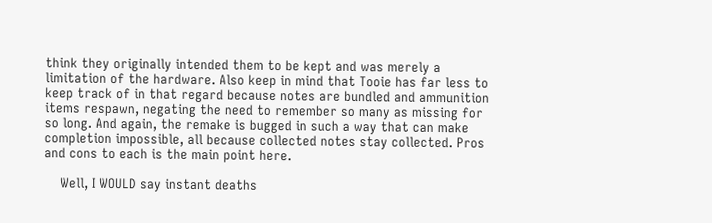think they originally intended them to be kept and was merely a limitation of the hardware. Also keep in mind that Tooie has far less to keep track of in that regard because notes are bundled and ammunition items respawn, negating the need to remember so many as missing for so long. And again, the remake is bugged in such a way that can make completion impossible, all because collected notes stay collected. Pros and cons to each is the main point here.

    Well, I WOULD say instant deaths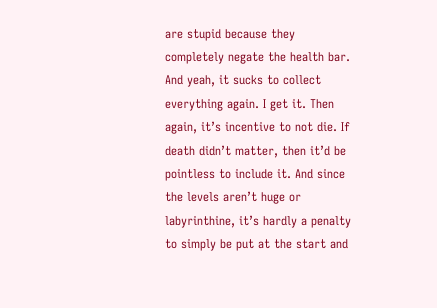are stupid because they completely negate the health bar. And yeah, it sucks to collect everything again. I get it. Then again, it’s incentive to not die. If death didn’t matter, then it’d be pointless to include it. And since the levels aren’t huge or labyrinthine, it’s hardly a penalty to simply be put at the start and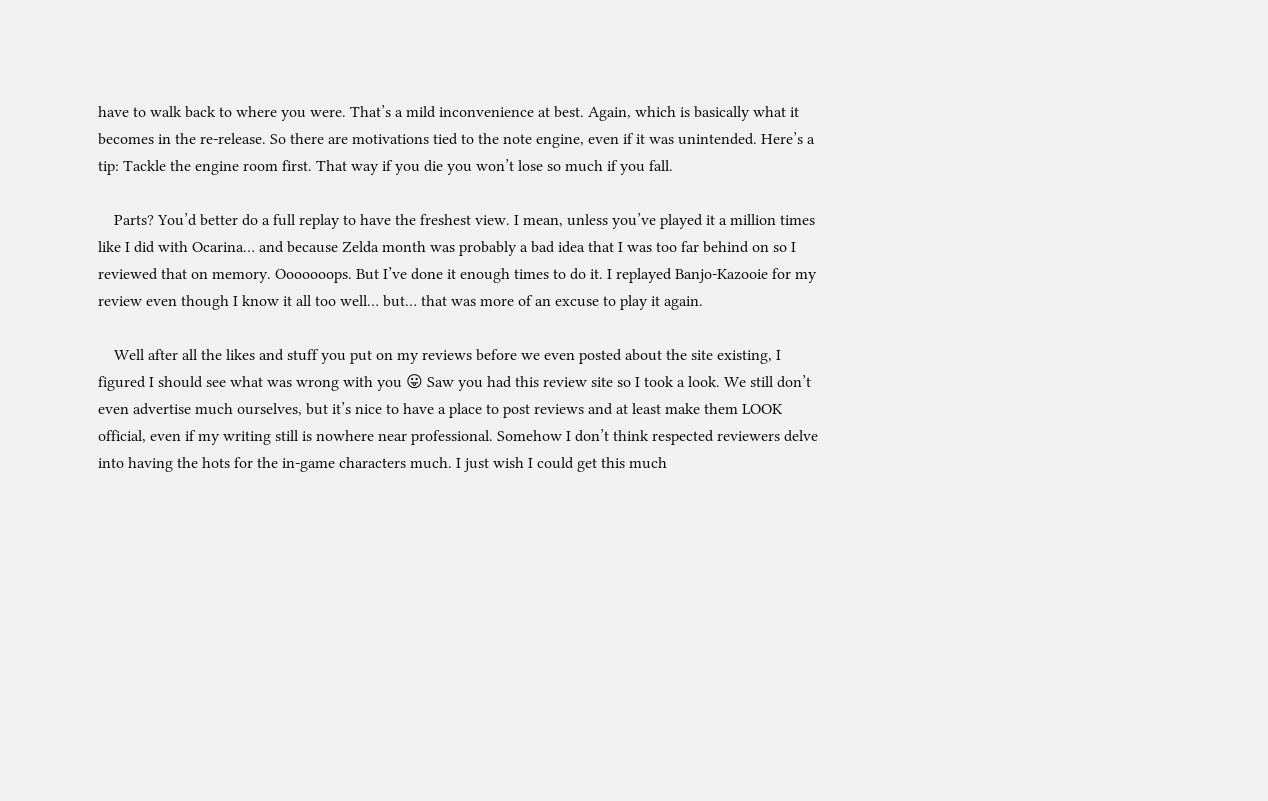have to walk back to where you were. That’s a mild inconvenience at best. Again, which is basically what it becomes in the re-release. So there are motivations tied to the note engine, even if it was unintended. Here’s a tip: Tackle the engine room first. That way if you die you won’t lose so much if you fall.

    Parts? You’d better do a full replay to have the freshest view. I mean, unless you’ve played it a million times like I did with Ocarina… and because Zelda month was probably a bad idea that I was too far behind on so I reviewed that on memory. Ooooooops. But I’ve done it enough times to do it. I replayed Banjo-Kazooie for my review even though I know it all too well… but… that was more of an excuse to play it again.

    Well after all the likes and stuff you put on my reviews before we even posted about the site existing, I figured I should see what was wrong with you 😛 Saw you had this review site so I took a look. We still don’t even advertise much ourselves, but it’s nice to have a place to post reviews and at least make them LOOK official, even if my writing still is nowhere near professional. Somehow I don’t think respected reviewers delve into having the hots for the in-game characters much. I just wish I could get this much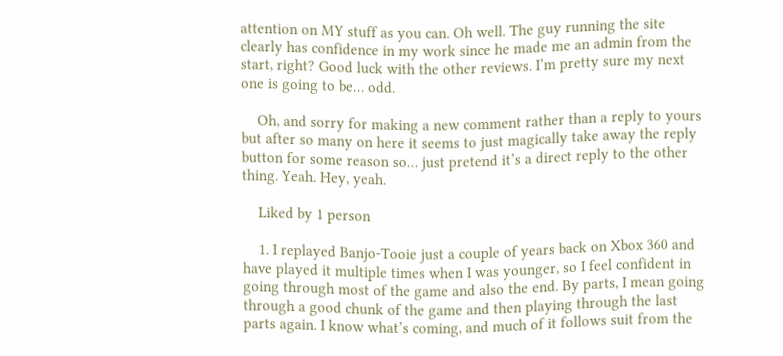attention on MY stuff as you can. Oh well. The guy running the site clearly has confidence in my work since he made me an admin from the start, right? Good luck with the other reviews. I’m pretty sure my next one is going to be… odd.

    Oh, and sorry for making a new comment rather than a reply to yours but after so many on here it seems to just magically take away the reply button for some reason so… just pretend it’s a direct reply to the other thing. Yeah. Hey, yeah.

    Liked by 1 person

    1. I replayed Banjo-Tooie just a couple of years back on Xbox 360 and have played it multiple times when I was younger, so I feel confident in going through most of the game and also the end. By parts, I mean going through a good chunk of the game and then playing through the last parts again. I know what’s coming, and much of it follows suit from the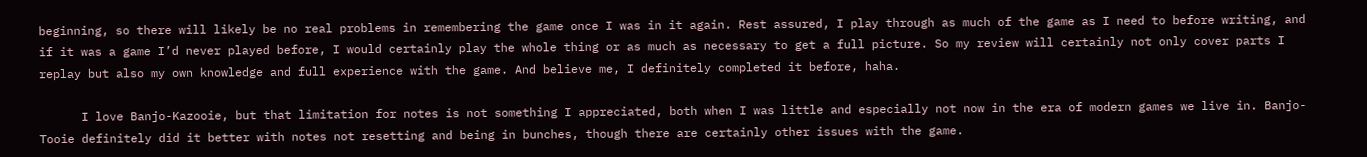beginning, so there will likely be no real problems in remembering the game once I was in it again. Rest assured, I play through as much of the game as I need to before writing, and if it was a game I’d never played before, I would certainly play the whole thing or as much as necessary to get a full picture. So my review will certainly not only cover parts I replay but also my own knowledge and full experience with the game. And believe me, I definitely completed it before, haha.

      I love Banjo-Kazooie, but that limitation for notes is not something I appreciated, both when I was little and especially not now in the era of modern games we live in. Banjo-Tooie definitely did it better with notes not resetting and being in bunches, though there are certainly other issues with the game.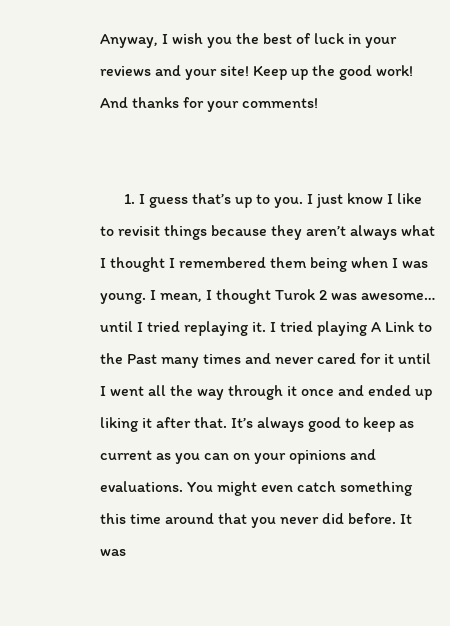Anyway, I wish you the best of luck in your reviews and your site! Keep up the good work! And thanks for your comments!


      1. I guess that’s up to you. I just know I like to revisit things because they aren’t always what I thought I remembered them being when I was young. I mean, I thought Turok 2 was awesome… until I tried replaying it. I tried playing A Link to the Past many times and never cared for it until I went all the way through it once and ended up liking it after that. It’s always good to keep as current as you can on your opinions and evaluations. You might even catch something this time around that you never did before. It was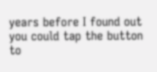years before I found out you could tap the button to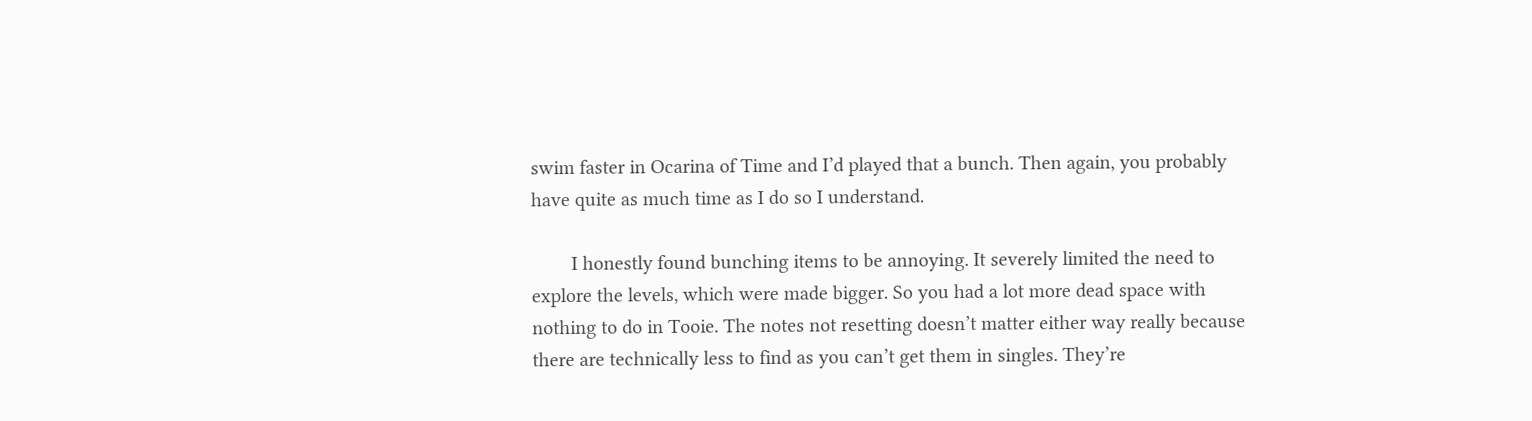swim faster in Ocarina of Time and I’d played that a bunch. Then again, you probably have quite as much time as I do so I understand.

        I honestly found bunching items to be annoying. It severely limited the need to explore the levels, which were made bigger. So you had a lot more dead space with nothing to do in Tooie. The notes not resetting doesn’t matter either way really because there are technically less to find as you can’t get them in singles. They’re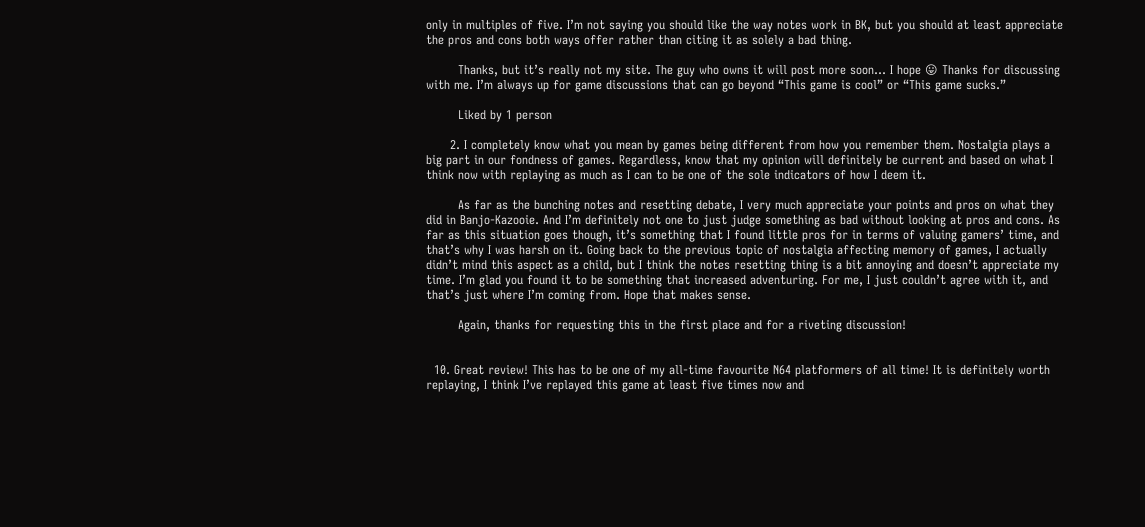only in multiples of five. I’m not saying you should like the way notes work in BK, but you should at least appreciate the pros and cons both ways offer rather than citing it as solely a bad thing.

        Thanks, but it’s really not my site. The guy who owns it will post more soon… I hope 😛 Thanks for discussing with me. I’m always up for game discussions that can go beyond “This game is cool” or “This game sucks.”

        Liked by 1 person

      2. I completely know what you mean by games being different from how you remember them. Nostalgia plays a big part in our fondness of games. Regardless, know that my opinion will definitely be current and based on what I think now with replaying as much as I can to be one of the sole indicators of how I deem it.

        As far as the bunching notes and resetting debate, I very much appreciate your points and pros on what they did in Banjo-Kazooie. And I’m definitely not one to just judge something as bad without looking at pros and cons. As far as this situation goes though, it’s something that I found little pros for in terms of valuing gamers’ time, and that’s why I was harsh on it. Going back to the previous topic of nostalgia affecting memory of games, I actually didn’t mind this aspect as a child, but I think the notes resetting thing is a bit annoying and doesn’t appreciate my time. I’m glad you found it to be something that increased adventuring. For me, I just couldn’t agree with it, and that’s just where I’m coming from. Hope that makes sense.

        Again, thanks for requesting this in the first place and for a riveting discussion!


  10. Great review! This has to be one of my all-time favourite N64 platformers of all time! It is definitely worth replaying, I think I’ve replayed this game at least five times now and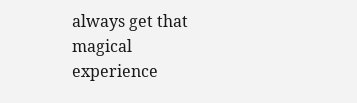always get that magical experience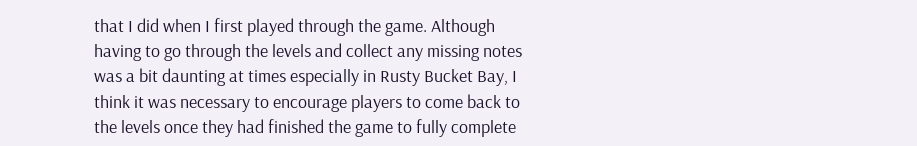that I did when I first played through the game. Although having to go through the levels and collect any missing notes was a bit daunting at times especially in Rusty Bucket Bay, I think it was necessary to encourage players to come back to the levels once they had finished the game to fully complete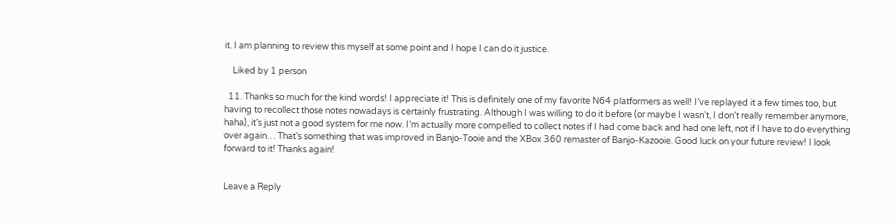it. I am planning to review this myself at some point and I hope I can do it justice.

    Liked by 1 person

  11. Thanks so much for the kind words! I appreciate it! This is definitely one of my favorite N64 platformers as well! I’ve replayed it a few times too, but having to recollect those notes nowadays is certainly frustrating. Although I was willing to do it before (or maybe I wasn’t, I don’t really remember anymore, haha), it’s just not a good system for me now. I’m actually more compelled to collect notes if I had come back and had one left, not if I have to do everything over again… That’s something that was improved in Banjo-Tooie and the XBox 360 remaster of Banjo-Kazooie. Good luck on your future review! I look forward to it! Thanks again!


Leave a Reply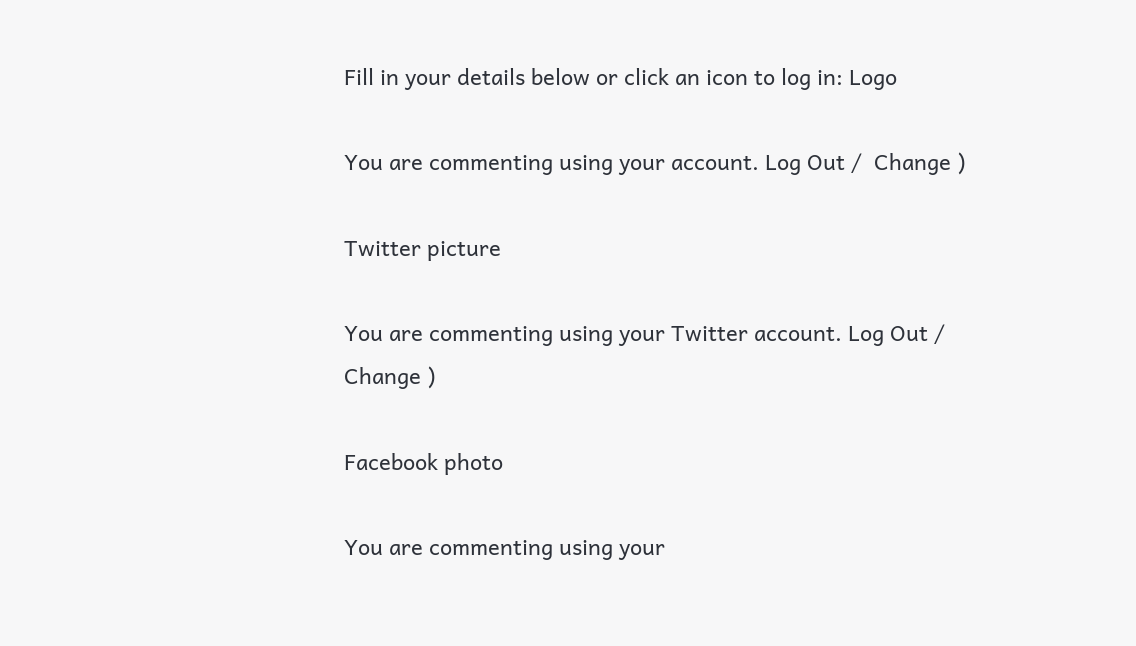Fill in your details below or click an icon to log in: Logo

You are commenting using your account. Log Out /  Change )

Twitter picture

You are commenting using your Twitter account. Log Out /  Change )

Facebook photo

You are commenting using your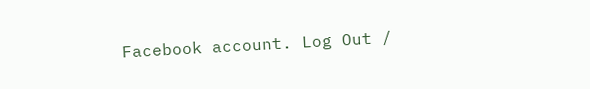Facebook account. Log Out /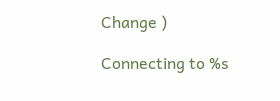Change )

Connecting to %s